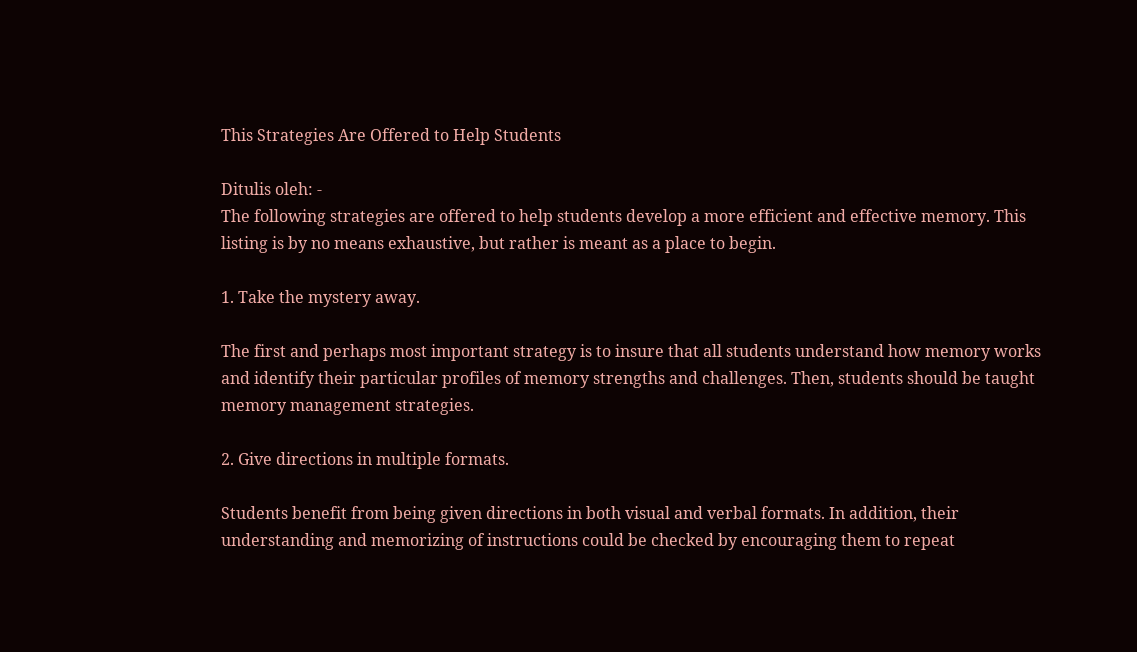This Strategies Are Offered to Help Students

Ditulis oleh: -
The following strategies are offered to help students develop a more efficient and effective memory. This listing is by no means exhaustive, but rather is meant as a place to begin.

1. Take the mystery away.

The first and perhaps most important strategy is to insure that all students understand how memory works and identify their particular profiles of memory strengths and challenges. Then, students should be taught memory management strategies.

2. Give directions in multiple formats.

Students benefit from being given directions in both visual and verbal formats. In addition, their understanding and memorizing of instructions could be checked by encouraging them to repeat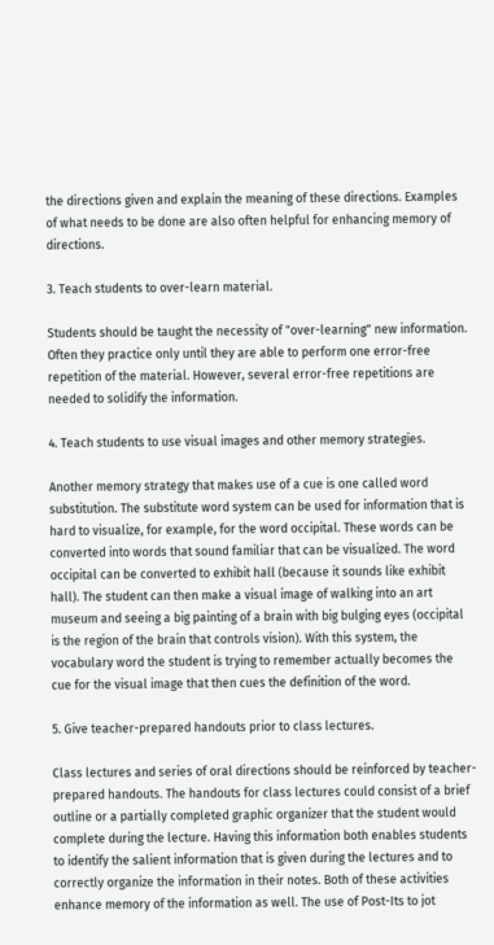the directions given and explain the meaning of these directions. Examples of what needs to be done are also often helpful for enhancing memory of directions.

3. Teach students to over-learn material.

Students should be taught the necessity of "over-learning" new information. Often they practice only until they are able to perform one error-free repetition of the material. However, several error-free repetitions are needed to solidify the information.

4. Teach students to use visual images and other memory strategies.

Another memory strategy that makes use of a cue is one called word substitution. The substitute word system can be used for information that is hard to visualize, for example, for the word occipital. These words can be converted into words that sound familiar that can be visualized. The word occipital can be converted to exhibit hall (because it sounds like exhibit hall). The student can then make a visual image of walking into an art museum and seeing a big painting of a brain with big bulging eyes (occipital is the region of the brain that controls vision). With this system, the vocabulary word the student is trying to remember actually becomes the cue for the visual image that then cues the definition of the word.

5. Give teacher-prepared handouts prior to class lectures.

Class lectures and series of oral directions should be reinforced by teacher-prepared handouts. The handouts for class lectures could consist of a brief outline or a partially completed graphic organizer that the student would complete during the lecture. Having this information both enables students to identify the salient information that is given during the lectures and to correctly organize the information in their notes. Both of these activities enhance memory of the information as well. The use of Post-Its to jot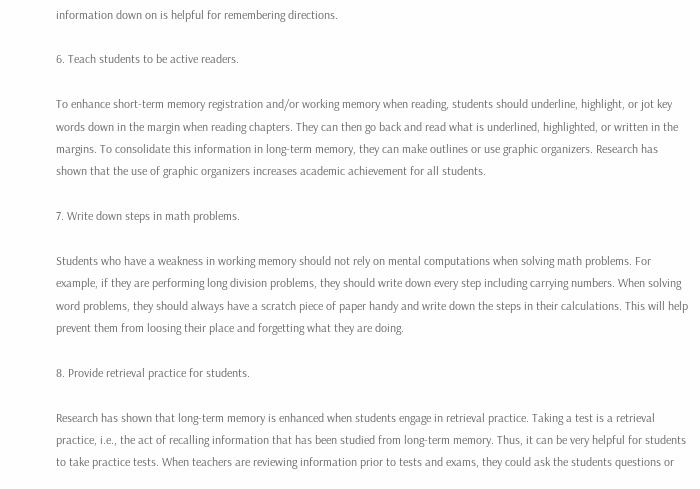information down on is helpful for remembering directions.

6. Teach students to be active readers.

To enhance short-term memory registration and/or working memory when reading, students should underline, highlight, or jot key words down in the margin when reading chapters. They can then go back and read what is underlined, highlighted, or written in the margins. To consolidate this information in long-term memory, they can make outlines or use graphic organizers. Research has shown that the use of graphic organizers increases academic achievement for all students.

7. Write down steps in math problems.

Students who have a weakness in working memory should not rely on mental computations when solving math problems. For example, if they are performing long division problems, they should write down every step including carrying numbers. When solving word problems, they should always have a scratch piece of paper handy and write down the steps in their calculations. This will help prevent them from loosing their place and forgetting what they are doing.

8. Provide retrieval practice for students.

Research has shown that long-term memory is enhanced when students engage in retrieval practice. Taking a test is a retrieval practice, i.e., the act of recalling information that has been studied from long-term memory. Thus, it can be very helpful for students to take practice tests. When teachers are reviewing information prior to tests and exams, they could ask the students questions or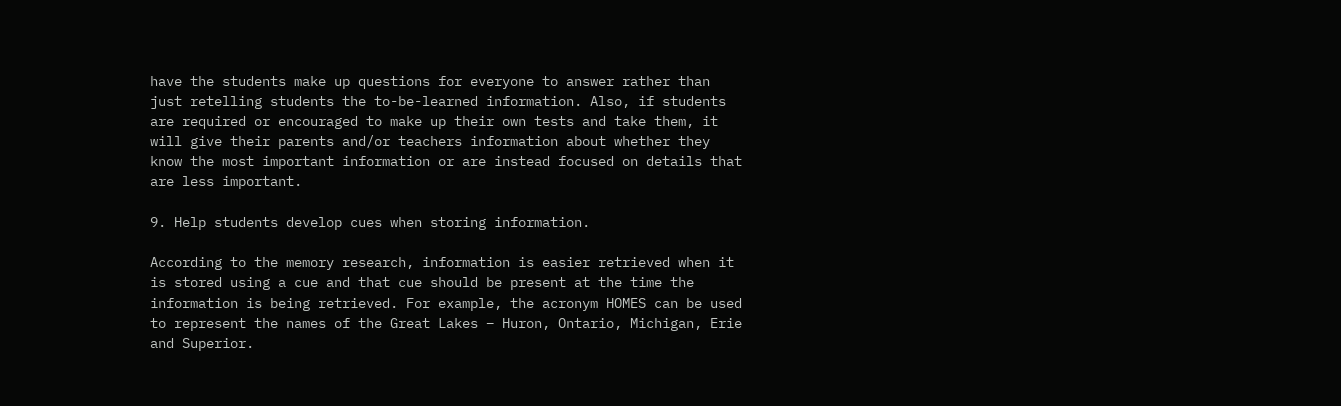have the students make up questions for everyone to answer rather than just retelling students the to-be-learned information. Also, if students are required or encouraged to make up their own tests and take them, it will give their parents and/or teachers information about whether they know the most important information or are instead focused on details that are less important.

9. Help students develop cues when storing information.

According to the memory research, information is easier retrieved when it is stored using a cue and that cue should be present at the time the information is being retrieved. For example, the acronym HOMES can be used to represent the names of the Great Lakes – Huron, Ontario, Michigan, Erie and Superior.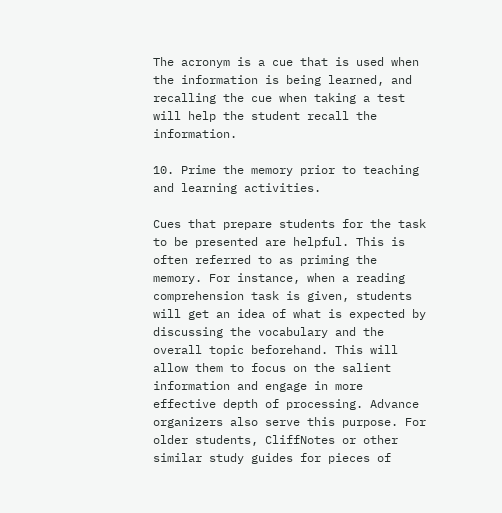The acronym is a cue that is used when the information is being learned, and recalling the cue when taking a test will help the student recall the information.

10. Prime the memory prior to teaching and learning activities.

Cues that prepare students for the task to be presented are helpful. This is often referred to as priming the memory. For instance, when a reading comprehension task is given, students will get an idea of what is expected by discussing the vocabulary and the overall topic beforehand. This will allow them to focus on the salient information and engage in more effective depth of processing. Advance organizers also serve this purpose. For older students, CliffNotes or other similar study guides for pieces of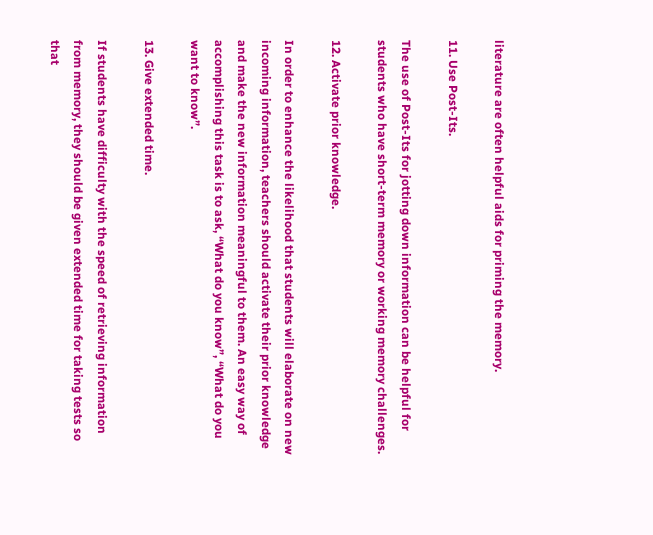literature are often helpful aids for priming the memory.

11. Use Post-Its.

The use of Post-Its for jotting down information can be helpful for students who have short-term memory or working memory challenges.

12. Activate prior knowledge.

In order to enhance the likelihood that students will elaborate on new incoming information, teachers should activate their prior knowledge and make the new information meaningful to them. An easy way of accomplishing this task is to ask, “What do you know”, “What do you want to know”.

13. Give extended time.

If students have difficulty with the speed of retrieving information from memory, they should be given extended time for taking tests so that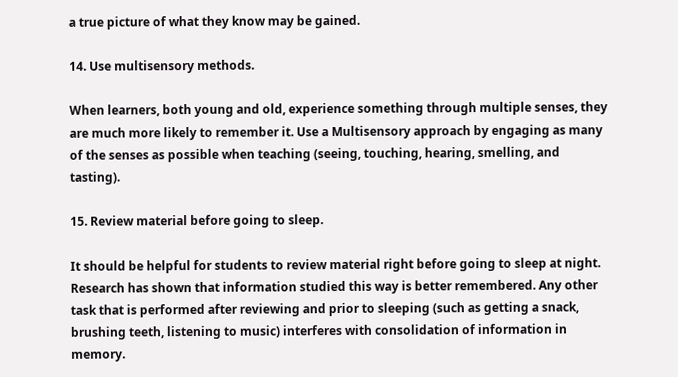a true picture of what they know may be gained.

14. Use multisensory methods.

When learners, both young and old, experience something through multiple senses, they are much more likely to remember it. Use a Multisensory approach by engaging as many of the senses as possible when teaching (seeing, touching, hearing, smelling, and tasting).

15. Review material before going to sleep.

It should be helpful for students to review material right before going to sleep at night. Research has shown that information studied this way is better remembered. Any other task that is performed after reviewing and prior to sleeping (such as getting a snack, brushing teeth, listening to music) interferes with consolidation of information in memory.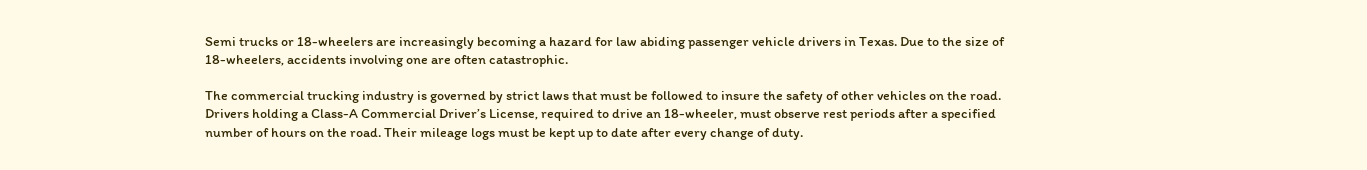Semi trucks or 18-wheelers are increasingly becoming a hazard for law abiding passenger vehicle drivers in Texas. Due to the size of 18-wheelers, accidents involving one are often catastrophic.

The commercial trucking industry is governed by strict laws that must be followed to insure the safety of other vehicles on the road. Drivers holding a Class-A Commercial Driver’s License, required to drive an 18-wheeler, must observe rest periods after a specified number of hours on the road. Their mileage logs must be kept up to date after every change of duty.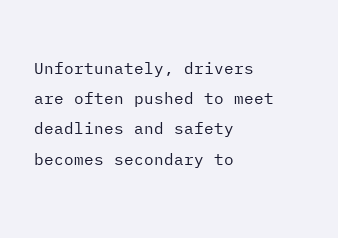Unfortunately, drivers are often pushed to meet deadlines and safety becomes secondary to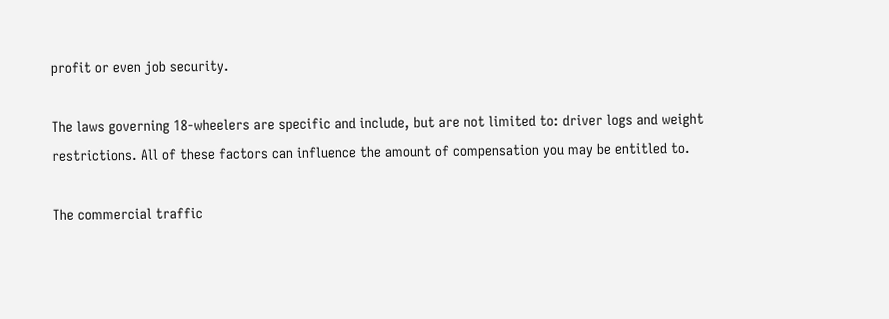profit or even job security.

The laws governing 18-wheelers are specific and include, but are not limited to: driver logs and weight restrictions. All of these factors can influence the amount of compensation you may be entitled to.

The commercial traffic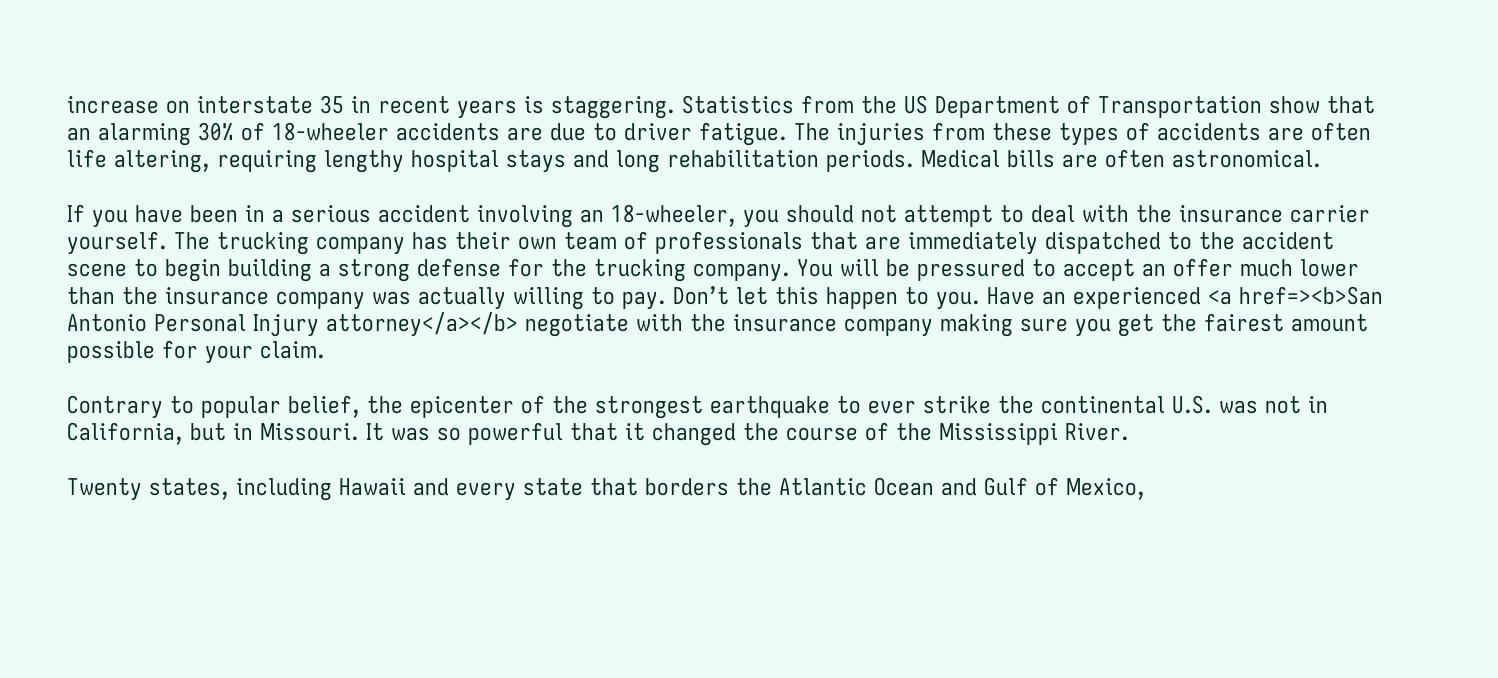increase on interstate 35 in recent years is staggering. Statistics from the US Department of Transportation show that an alarming 30% of 18-wheeler accidents are due to driver fatigue. The injuries from these types of accidents are often life altering, requiring lengthy hospital stays and long rehabilitation periods. Medical bills are often astronomical.

If you have been in a serious accident involving an 18-wheeler, you should not attempt to deal with the insurance carrier yourself. The trucking company has their own team of professionals that are immediately dispatched to the accident scene to begin building a strong defense for the trucking company. You will be pressured to accept an offer much lower than the insurance company was actually willing to pay. Don’t let this happen to you. Have an experienced <a href=><b>San Antonio Personal Injury attorney</a></b> negotiate with the insurance company making sure you get the fairest amount possible for your claim.

Contrary to popular belief, the epicenter of the strongest earthquake to ever strike the continental U.S. was not in California, but in Missouri. It was so powerful that it changed the course of the Mississippi River.

Twenty states, including Hawaii and every state that borders the Atlantic Ocean and Gulf of Mexico,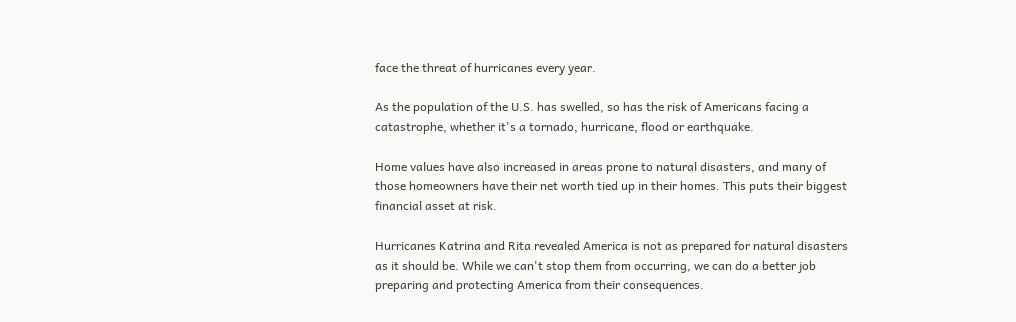face the threat of hurricanes every year.

As the population of the U.S. has swelled, so has the risk of Americans facing a catastrophe, whether it's a tornado, hurricane, flood or earthquake.

Home values have also increased in areas prone to natural disasters, and many of those homeowners have their net worth tied up in their homes. This puts their biggest financial asset at risk.

Hurricanes Katrina and Rita revealed America is not as prepared for natural disasters as it should be. While we can't stop them from occurring, we can do a better job preparing and protecting America from their consequences.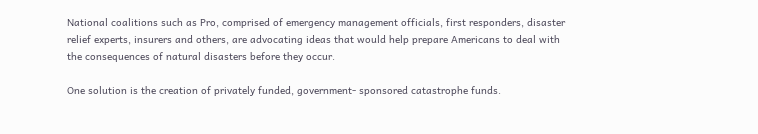National coalitions such as Pro, comprised of emergency management officials, first responders, disaster relief experts, insurers and others, are advocating ideas that would help prepare Americans to deal with the consequences of natural disasters before they occur.

One solution is the creation of privately funded, government- sponsored catastrophe funds.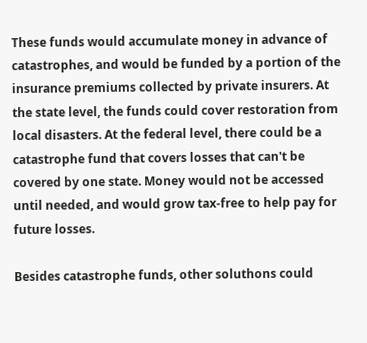These funds would accumulate money in advance of catastrophes, and would be funded by a portion of the insurance premiums collected by private insurers. At the state level, the funds could cover restoration from local disasters. At the federal level, there could be a catastrophe fund that covers losses that can't be covered by one state. Money would not be accessed until needed, and would grow tax-free to help pay for future losses.

Besides catastrophe funds, other soluthons could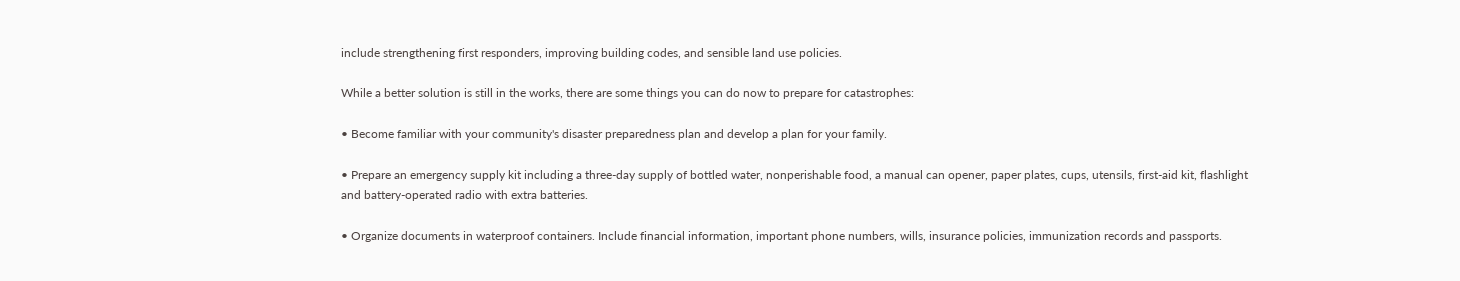include strengthening first responders, improving building codes, and sensible land use policies.

While a better solution is still in the works, there are some things you can do now to prepare for catastrophes:

• Become familiar with your community's disaster preparedness plan and develop a plan for your family.

• Prepare an emergency supply kit including a three-day supply of bottled water, nonperishable food, a manual can opener, paper plates, cups, utensils, first-aid kit, flashlight and battery-operated radio with extra batteries.

• Organize documents in waterproof containers. Include financial information, important phone numbers, wills, insurance policies, immunization records and passports.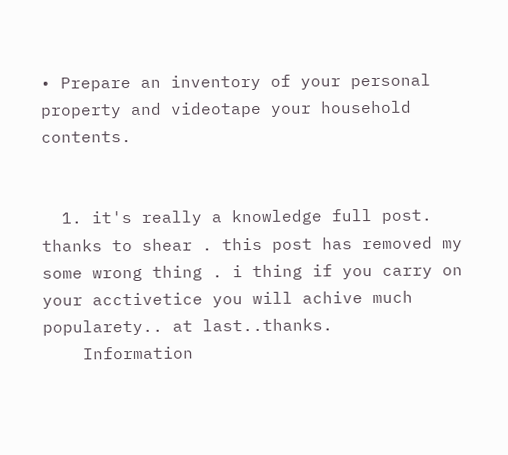• Prepare an inventory of your personal property and videotape your household contents.


  1. it's really a knowledge full post. thanks to shear . this post has removed my some wrong thing . i thing if you carry on your acctivetice you will achive much popularety.. at last..thanks.
    Information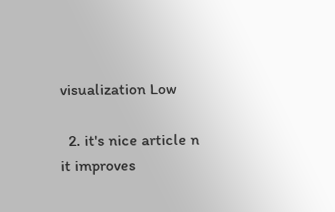visualization Low

  2. it's nice article n it improves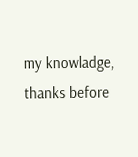my knowladge, thanks before